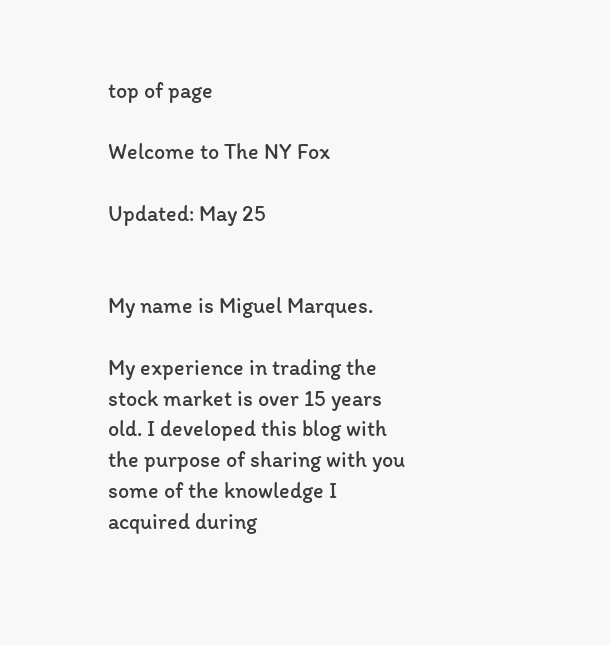top of page

Welcome to The NY Fox

Updated: May 25


My name is Miguel Marques.

My experience in trading the stock market is over 15 years old. I developed this blog with the purpose of sharing with you some of the knowledge I acquired during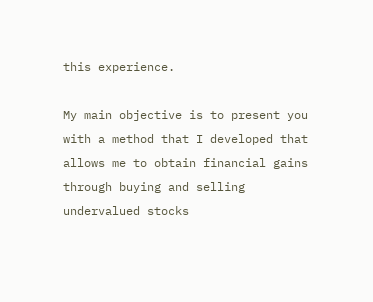this experience.

My main objective is to present you with a method that I developed that allows me to obtain financial gains through buying and selling undervalued stocks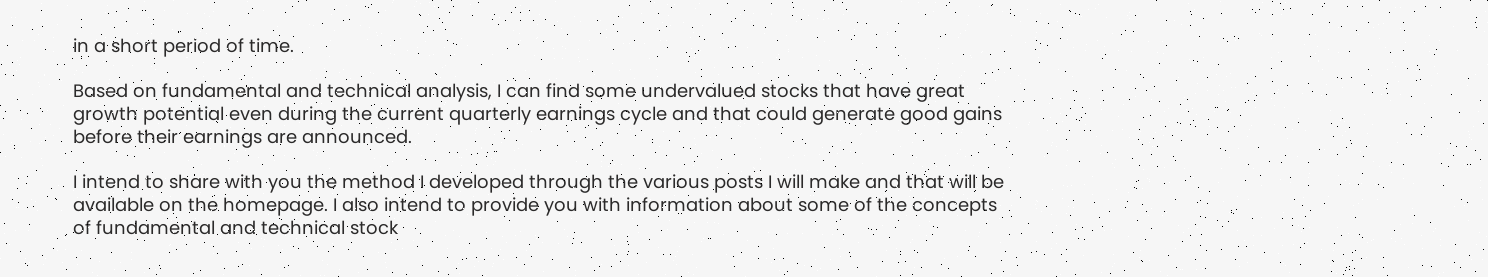in a short period of time.

Based on fundamental and technical analysis, I can find some undervalued stocks that have great growth potential even during the current quarterly earnings cycle and that could generate good gains before their earnings are announced.

I intend to share with you the method I developed through the various posts I will make and that will be available on the homepage. I also intend to provide you with information about some of the concepts of fundamental and technical stock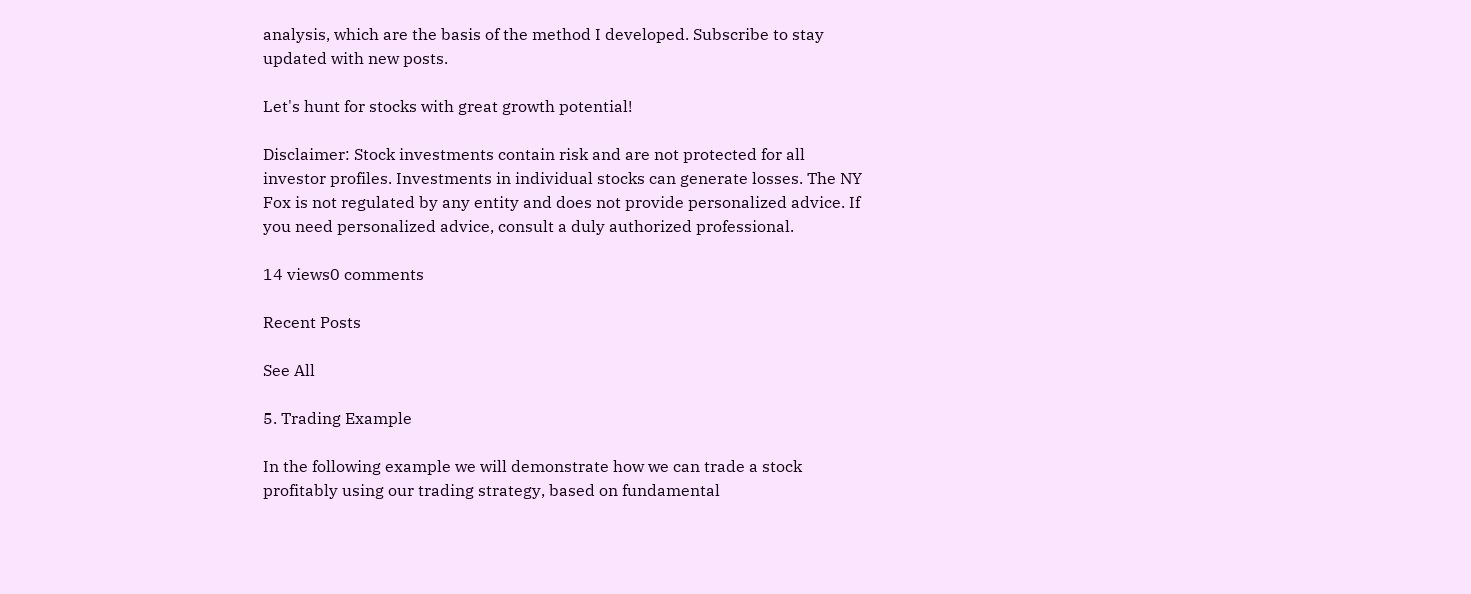analysis, which are the basis of the method I developed. Subscribe to stay updated with new posts.

Let's hunt for stocks with great growth potential!

Disclaimer: Stock investments contain risk and are not protected for all investor profiles. Investments in individual stocks can generate losses. The NY Fox is not regulated by any entity and does not provide personalized advice. If you need personalized advice, consult a duly authorized professional.

14 views0 comments

Recent Posts

See All

5. Trading Example

In the following example we will demonstrate how we can trade a stock profitably using our trading strategy, based on fundamental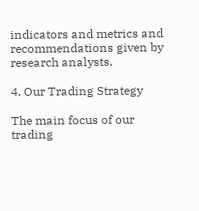indicators and metrics and recommendations given by research analysts.

4. Our Trading Strategy

The main focus of our trading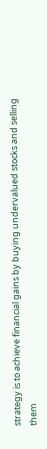strategy is to achieve financial gains by buying undervalued stocks and selling them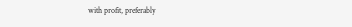with profit, preferably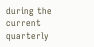during the current quarterly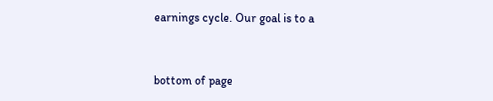earnings cycle. Our goal is to a


bottom of page